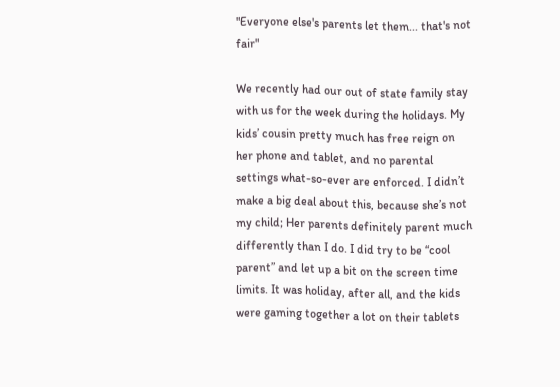"Everyone else's parents let them... that's not fair"

We recently had our out of state family stay with us for the week during the holidays. My kids’ cousin pretty much has free reign on her phone and tablet, and no parental settings what-so-ever are enforced. I didn’t make a big deal about this, because she’s not my child; Her parents definitely parent much differently than I do. I did try to be “cool parent” and let up a bit on the screen time limits. It was holiday, after all, and the kids were gaming together a lot on their tablets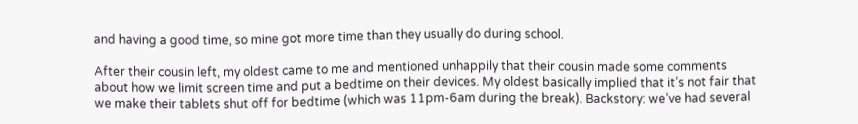and having a good time, so mine got more time than they usually do during school.

After their cousin left, my oldest came to me and mentioned unhappily that their cousin made some comments about how we limit screen time and put a bedtime on their devices. My oldest basically implied that it’s not fair that we make their tablets shut off for bedtime (which was 11pm-6am during the break). Backstory: we’ve had several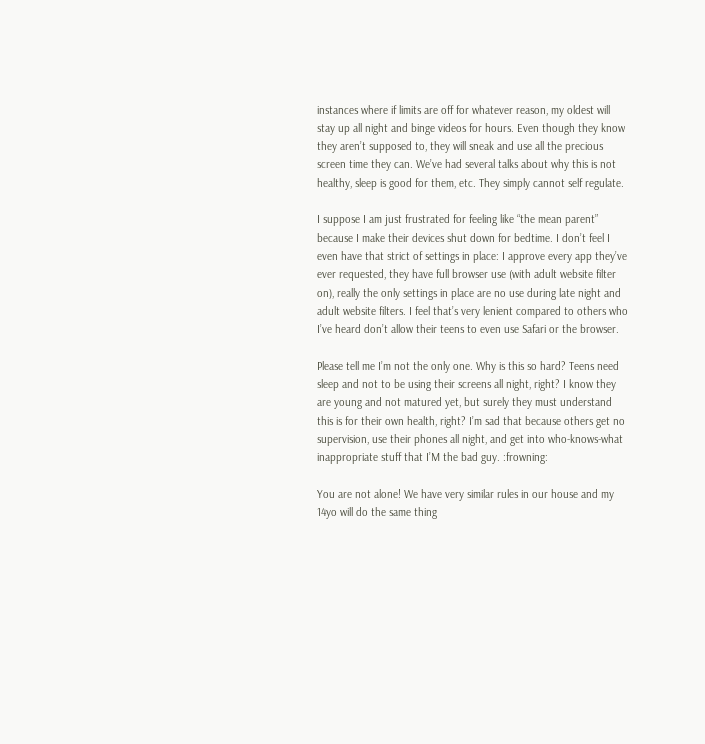instances where if limits are off for whatever reason, my oldest will stay up all night and binge videos for hours. Even though they know they aren’t supposed to, they will sneak and use all the precious screen time they can. We’ve had several talks about why this is not healthy, sleep is good for them, etc. They simply cannot self regulate.

I suppose I am just frustrated for feeling like “the mean parent” because I make their devices shut down for bedtime. I don’t feel I even have that strict of settings in place: I approve every app they’ve ever requested, they have full browser use (with adult website filter on), really the only settings in place are no use during late night and adult website filters. I feel that’s very lenient compared to others who I’ve heard don’t allow their teens to even use Safari or the browser.

Please tell me I’m not the only one. Why is this so hard? Teens need sleep and not to be using their screens all night, right? I know they are young and not matured yet, but surely they must understand this is for their own health, right? I’m sad that because others get no supervision, use their phones all night, and get into who-knows-what inappropriate stuff that I’M the bad guy. :frowning:

You are not alone! We have very similar rules in our house and my 14yo will do the same thing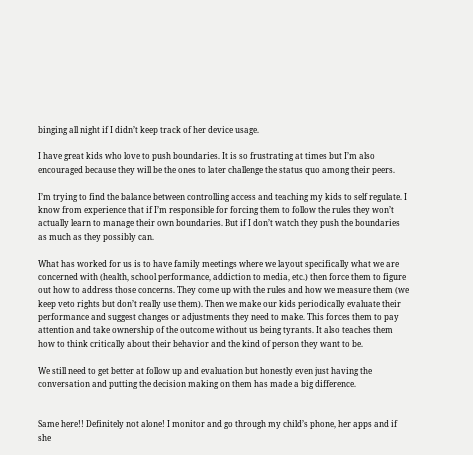binging all night if I didn’t keep track of her device usage.

I have great kids who love to push boundaries. It is so frustrating at times but I’m also encouraged because they will be the ones to later challenge the status quo among their peers.

I’m trying to find the balance between controlling access and teaching my kids to self regulate. I know from experience that if I’m responsible for forcing them to follow the rules they won’t actually learn to manage their own boundaries. But if I don’t watch they push the boundaries as much as they possibly can.

What has worked for us is to have family meetings where we layout specifically what we are concerned with (health, school performance, addiction to media, etc.) then force them to figure out how to address those concerns. They come up with the rules and how we measure them (we keep veto rights but don’t really use them). Then we make our kids periodically evaluate their performance and suggest changes or adjustments they need to make. This forces them to pay attention and take ownership of the outcome without us being tyrants. It also teaches them how to think critically about their behavior and the kind of person they want to be.

We still need to get better at follow up and evaluation but honestly even just having the conversation and putting the decision making on them has made a big difference.


Same here!! Definitely not alone! I monitor and go through my child’s phone, her apps and if she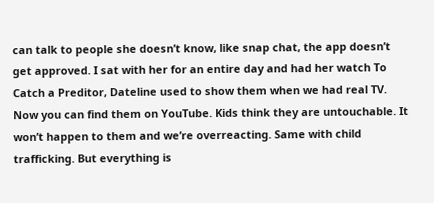can talk to people she doesn’t know, like snap chat, the app doesn’t get approved. I sat with her for an entire day and had her watch To Catch a Preditor, Dateline used to show them when we had real TV. Now you can find them on YouTube. Kids think they are untouchable. It won’t happen to them and we’re overreacting. Same with child trafficking. But everything is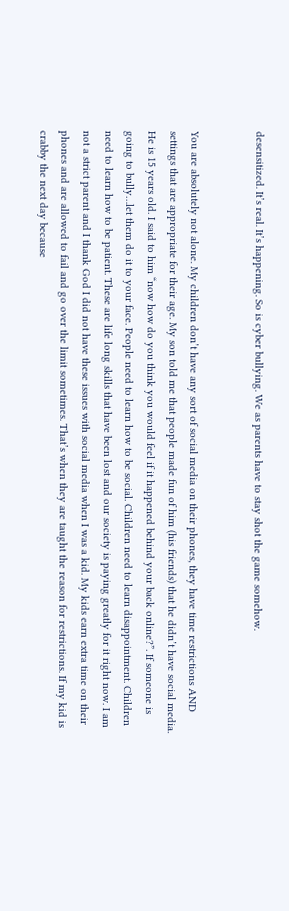desensitized. It’s real. It’s happening. So is cyber bullying. We as parents have to stay shot the game somehow.


You are absolutely not alone. My children don’t have any sort of social media on their phones, they have time restrictions AND settings that are appropriate for their age. My son told me that people made fun of him (his friends) that he didn’t have social media. He is 15 years old. I said to him “now how do you think you would feel if it happened behind your back online?”. If someone is going to bully…let them do it to your face. People need to learn how to be social. Children need to learn disappointment. Children need to learn how to be patient. These are life long skills that have been lost and our society is paying greatly for it right now. I am not a strict parent and I thank God I did not have these issues with social media when I was a kid. My kids earn extra time on their phones and are allowed to fail and go over the limit sometimes. That’s when they are taught the reason for restrictions. If my kid is crabby the next day because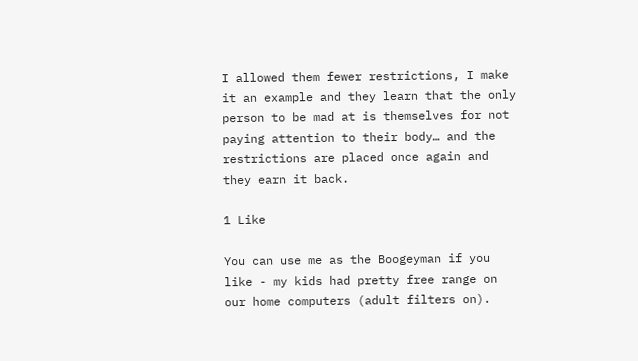I allowed them fewer restrictions, I make it an example and they learn that the only person to be mad at is themselves for not paying attention to their body… and the restrictions are placed once again and they earn it back.

1 Like

You can use me as the Boogeyman if you like - my kids had pretty free range on our home computers (adult filters on).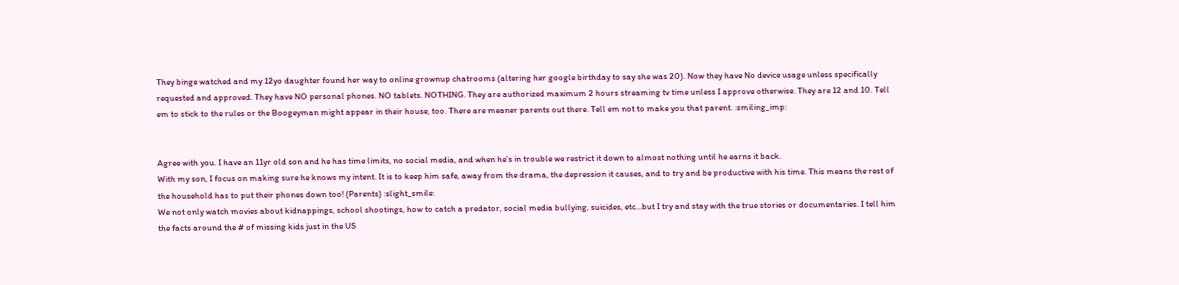They binge watched and my 12yo daughter found her way to online grownup chatrooms (altering her google birthday to say she was 20). Now they have No device usage unless specifically requested and approved. They have NO personal phones. NO tablets. NOTHING. They are authorized maximum 2 hours streaming tv time unless I approve otherwise. They are 12 and 10. Tell em to stick to the rules or the Boogeyman might appear in their house, too. There are meaner parents out there. Tell em not to make you that parent. :smiling_imp:


Agree with you. I have an 11yr old son and he has time limits, no social media, and when he’s in trouble we restrict it down to almost nothing until he earns it back.
With my son, I focus on making sure he knows my intent. It is to keep him safe, away from the drama, the depression it causes, and to try and be productive with his time. This means the rest of the household has to put their phones down too! (Parents) :slight_smile:
We not only watch movies about kidnappings, school shootings, how to catch a predator, social media bullying, suicides, etc…but I try and stay with the true stories or documentaries. I tell him the facts around the # of missing kids just in the US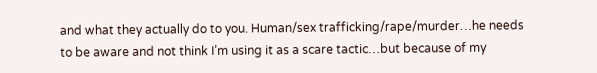and what they actually do to you. Human/sex trafficking/rape/murder…he needs to be aware and not think I’m using it as a scare tactic…but because of my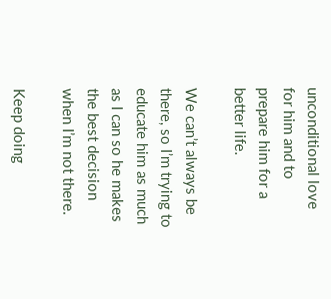unconditional love for him and to prepare him for a better life.

We can’t always be there, so I’m trying to educate him as much as I can so he makes the best decision when I’m not there.

Keep doing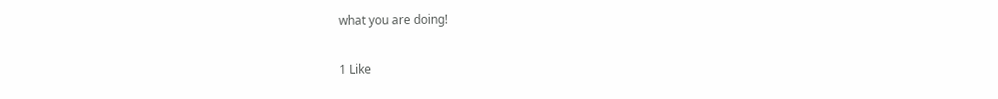what you are doing!

1 Like